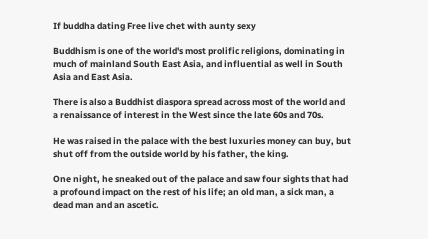If buddha dating Free live chet with aunty sexy

Buddhism is one of the world's most prolific religions, dominating in much of mainland South East Asia, and influential as well in South Asia and East Asia.

There is also a Buddhist diaspora spread across most of the world and a renaissance of interest in the West since the late 60s and 70s.

He was raised in the palace with the best luxuries money can buy, but shut off from the outside world by his father, the king.

One night, he sneaked out of the palace and saw four sights that had a profound impact on the rest of his life; an old man, a sick man, a dead man and an ascetic.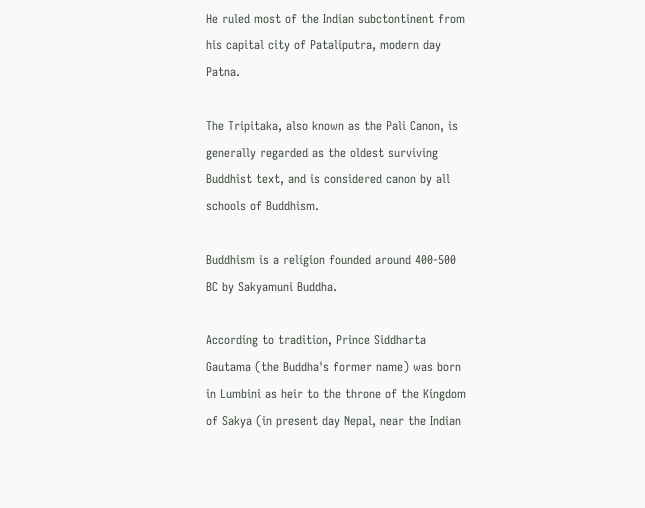He ruled most of the Indian subctontinent from his capital city of Pataliputra, modern day Patna.

The Tripitaka, also known as the Pali Canon, is generally regarded as the oldest surviving Buddhist text, and is considered canon by all schools of Buddhism.

Buddhism is a religion founded around 400-500 BC by Sakyamuni Buddha.

According to tradition, Prince Siddharta Gautama (the Buddha's former name) was born in Lumbini as heir to the throne of the Kingdom of Sakya (in present day Nepal, near the Indian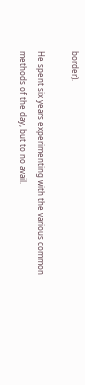border).

He spent six years experimenting with the various common methods of the day, but to no avail.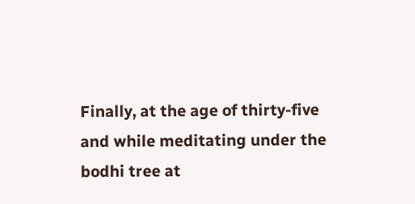Finally, at the age of thirty-five and while meditating under the bodhi tree at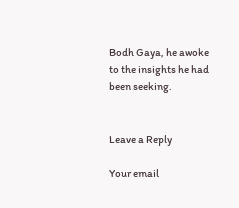Bodh Gaya, he awoke to the insights he had been seeking.


Leave a Reply

Your email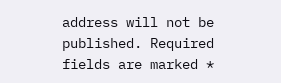address will not be published. Required fields are marked *